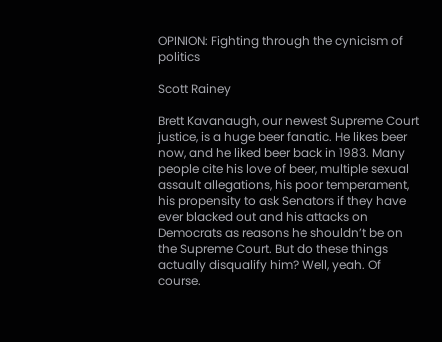OPINION: Fighting through the cynicism of politics

Scott Rainey

Brett Kavanaugh, our newest Supreme Court justice, is a huge beer fanatic. He likes beer now, and he liked beer back in 1983. Many people cite his love of beer, multiple sexual assault allegations, his poor temperament, his propensity to ask Senators if they have ever blacked out and his attacks on Democrats as reasons he shouldn’t be on the Supreme Court. But do these things actually disqualify him? Well, yeah. Of course.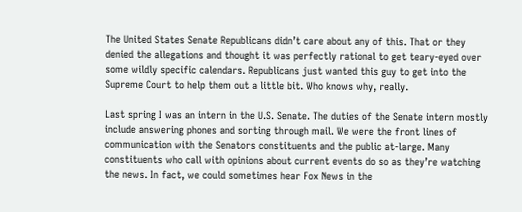The United States Senate Republicans didn’t care about any of this. That or they denied the allegations and thought it was perfectly rational to get teary-eyed over some wildly specific calendars. Republicans just wanted this guy to get into the Supreme Court to help them out a little bit. Who knows why, really.

Last spring I was an intern in the U.S. Senate. The duties of the Senate intern mostly include answering phones and sorting through mail. We were the front lines of communication with the Senators constituents and the public at-large. Many constituents who call with opinions about current events do so as they’re watching the news. In fact, we could sometimes hear Fox News in the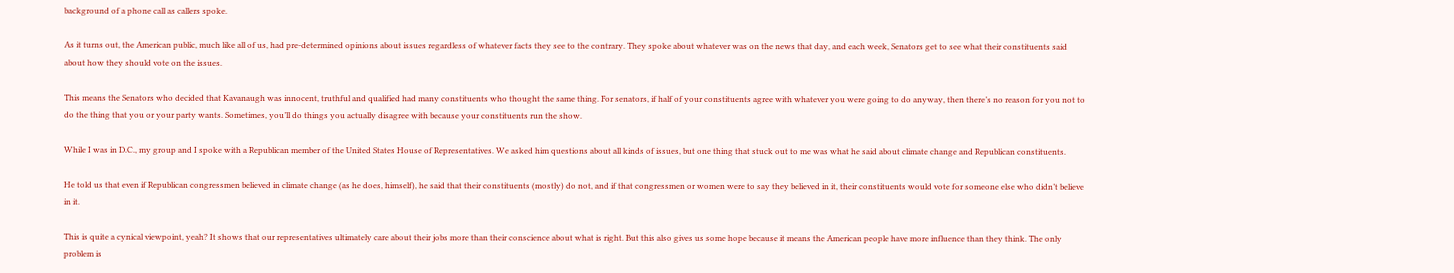background of a phone call as callers spoke.

As it turns out, the American public, much like all of us, had pre-determined opinions about issues regardless of whatever facts they see to the contrary. They spoke about whatever was on the news that day, and each week, Senators get to see what their constituents said about how they should vote on the issues.

This means the Senators who decided that Kavanaugh was innocent, truthful and qualified had many constituents who thought the same thing. For senators, if half of your constituents agree with whatever you were going to do anyway, then there’s no reason for you not to do the thing that you or your party wants. Sometimes, you’ll do things you actually disagree with because your constituents run the show.

While I was in D.C., my group and I spoke with a Republican member of the United States House of Representatives. We asked him questions about all kinds of issues, but one thing that stuck out to me was what he said about climate change and Republican constituents.

He told us that even if Republican congressmen believed in climate change (as he does, himself), he said that their constituents (mostly) do not, and if that congressmen or women were to say they believed in it, their constituents would vote for someone else who didn’t believe in it.

This is quite a cynical viewpoint, yeah? It shows that our representatives ultimately care about their jobs more than their conscience about what is right. But this also gives us some hope because it means the American people have more influence than they think. The only problem is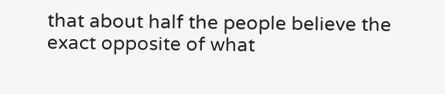that about half the people believe the exact opposite of what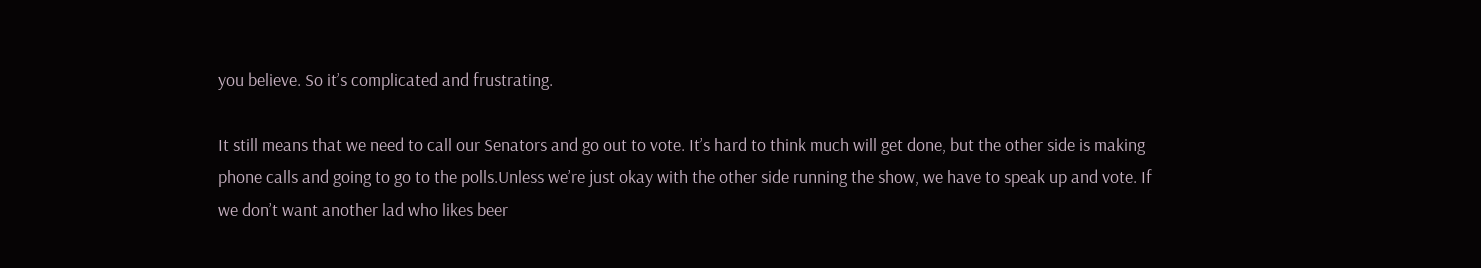you believe. So it’s complicated and frustrating.

It still means that we need to call our Senators and go out to vote. It’s hard to think much will get done, but the other side is making phone calls and going to go to the polls.Unless we’re just okay with the other side running the show, we have to speak up and vote. If we don’t want another lad who likes beer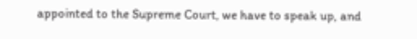appointed to the Supreme Court, we have to speak up, and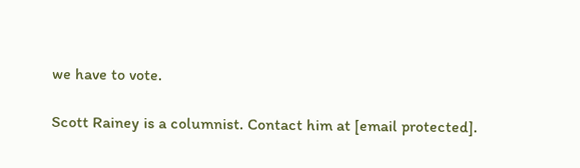we have to vote.

Scott Rainey is a columnist. Contact him at [email protected].